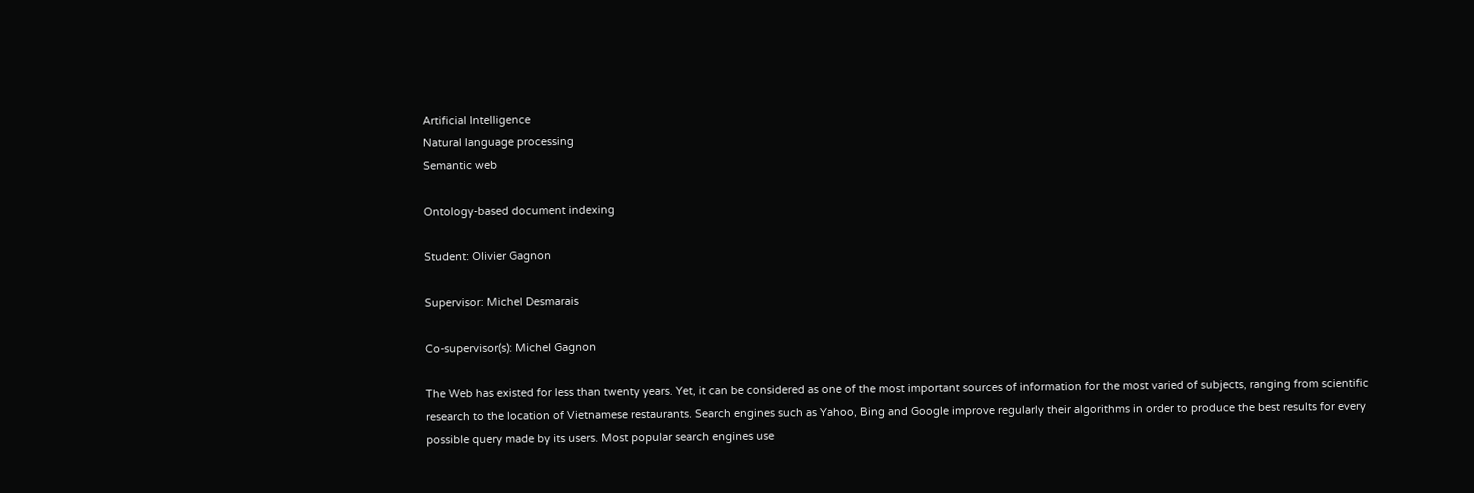Artificial Intelligence
Natural language processing
Semantic web

Ontology-based document indexing

Student: Olivier Gagnon

Supervisor: Michel Desmarais

Co-supervisor(s): Michel Gagnon

The Web has existed for less than twenty years. Yet, it can be considered as one of the most important sources of information for the most varied of subjects, ranging from scientific research to the location of Vietnamese restaurants. Search engines such as Yahoo, Bing and Google improve regularly their algorithms in order to produce the best results for every possible query made by its users. Most popular search engines use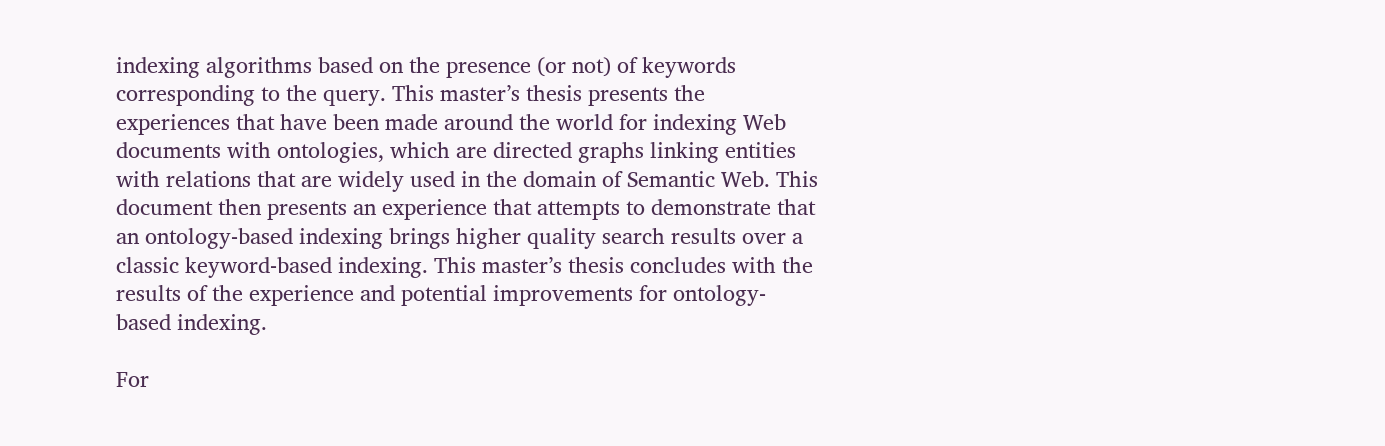indexing algorithms based on the presence (or not) of keywords corresponding to the query. This master’s thesis presents the experiences that have been made around the world for indexing Web documents with ontologies, which are directed graphs linking entities with relations that are widely used in the domain of Semantic Web. This document then presents an experience that attempts to demonstrate that an ontology-based indexing brings higher quality search results over a classic keyword-based indexing. This master’s thesis concludes with the results of the experience and potential improvements for ontology-based indexing.

For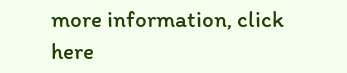more information, click here